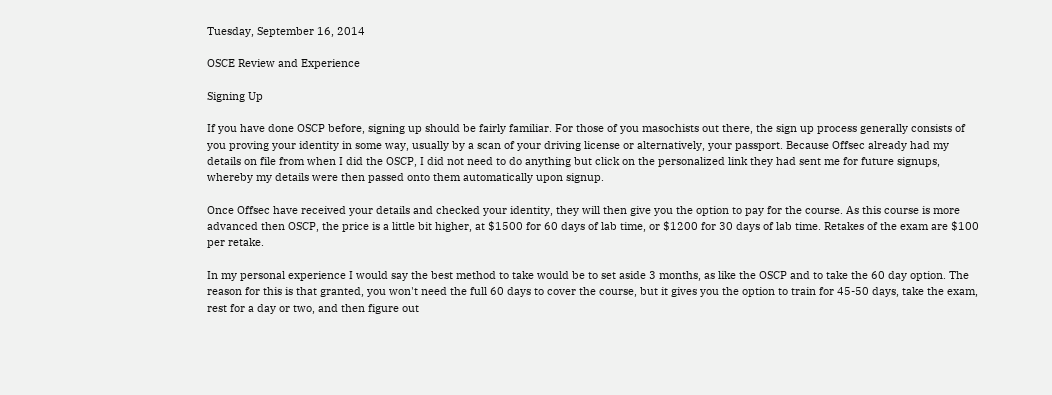Tuesday, September 16, 2014

OSCE Review and Experience

Signing Up

If you have done OSCP before, signing up should be fairly familiar. For those of you masochists out there, the sign up process generally consists of you proving your identity in some way, usually by a scan of your driving license or alternatively, your passport. Because Offsec already had my details on file from when I did the OSCP, I did not need to do anything but click on the personalized link they had sent me for future signups, whereby my details were then passed onto them automatically upon signup.

Once Offsec have received your details and checked your identity, they will then give you the option to pay for the course. As this course is more advanced then OSCP, the price is a little bit higher, at $1500 for 60 days of lab time, or $1200 for 30 days of lab time. Retakes of the exam are $100 per retake.

In my personal experience I would say the best method to take would be to set aside 3 months, as like the OSCP and to take the 60 day option. The reason for this is that granted, you won't need the full 60 days to cover the course, but it gives you the option to train for 45-50 days, take the exam, rest for a day or two, and then figure out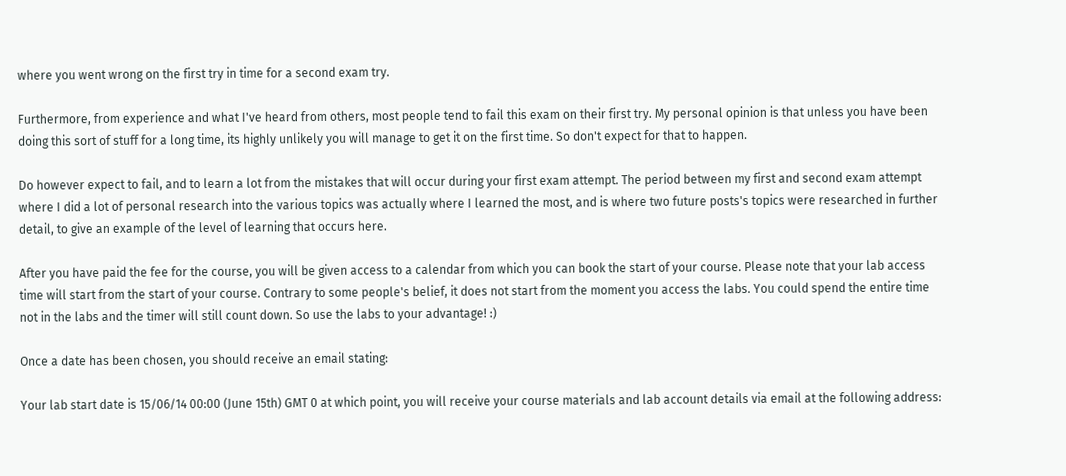where you went wrong on the first try in time for a second exam try.

Furthermore, from experience and what I've heard from others, most people tend to fail this exam on their first try. My personal opinion is that unless you have been doing this sort of stuff for a long time, its highly unlikely you will manage to get it on the first time. So don't expect for that to happen.

Do however expect to fail, and to learn a lot from the mistakes that will occur during your first exam attempt. The period between my first and second exam attempt where I did a lot of personal research into the various topics was actually where I learned the most, and is where two future posts's topics were researched in further detail, to give an example of the level of learning that occurs here.

After you have paid the fee for the course, you will be given access to a calendar from which you can book the start of your course. Please note that your lab access time will start from the start of your course. Contrary to some people's belief, it does not start from the moment you access the labs. You could spend the entire time not in the labs and the timer will still count down. So use the labs to your advantage! :)

Once a date has been chosen, you should receive an email stating:

Your lab start date is 15/06/14 00:00 (June 15th) GMT 0 at which point, you will receive your course materials and lab account details via email at the following address: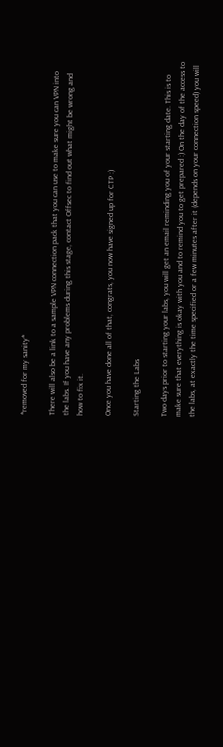*removed for my sanity*

There will also be a link to a sample VPN connection pack that you can use to make sure you can VPN into the labs. If you have any problems during this stage, contact Offsec to find out what might be wrong and how to fix it.

Once you have done all of that, congrats, you now have signed up for CTP :)

Starting the Labs

Two days prior to starting your labs, you will get an email reminding you of your starting date. This is to make sure that everything is okay with you and to remind you to get prepared :) On the day of the access to the labs, at exactly the time specified or a few minutes after it (depends on your connection speed) you will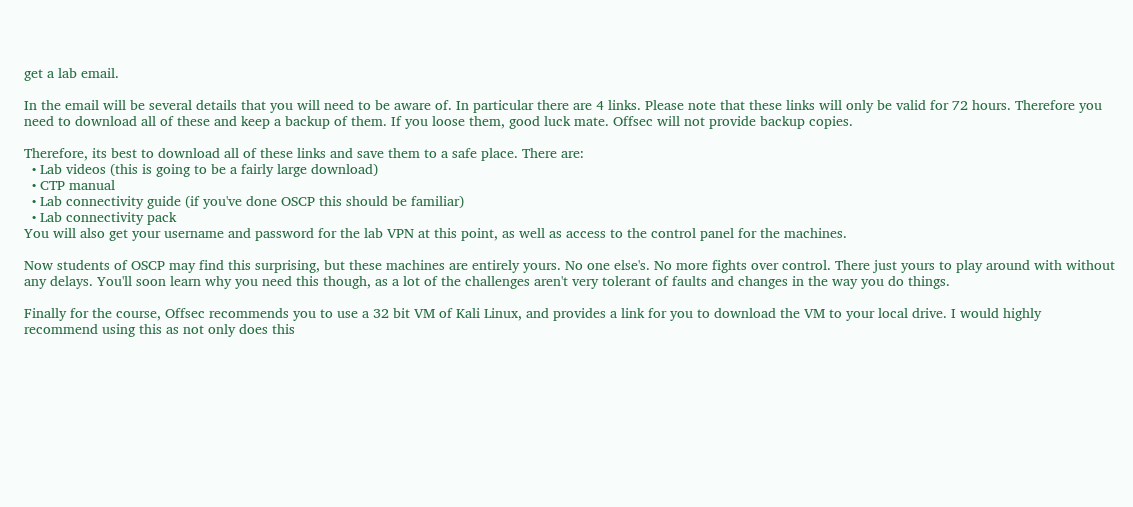get a lab email.

In the email will be several details that you will need to be aware of. In particular there are 4 links. Please note that these links will only be valid for 72 hours. Therefore you need to download all of these and keep a backup of them. If you loose them, good luck mate. Offsec will not provide backup copies.

Therefore, its best to download all of these links and save them to a safe place. There are:
  • Lab videos (this is going to be a fairly large download)
  • CTP manual
  • Lab connectivity guide (if you've done OSCP this should be familiar)
  • Lab connectivity pack
You will also get your username and password for the lab VPN at this point, as well as access to the control panel for the machines.

Now students of OSCP may find this surprising, but these machines are entirely yours. No one else's. No more fights over control. There just yours to play around with without any delays. You'll soon learn why you need this though, as a lot of the challenges aren't very tolerant of faults and changes in the way you do things.

Finally for the course, Offsec recommends you to use a 32 bit VM of Kali Linux, and provides a link for you to download the VM to your local drive. I would highly recommend using this as not only does this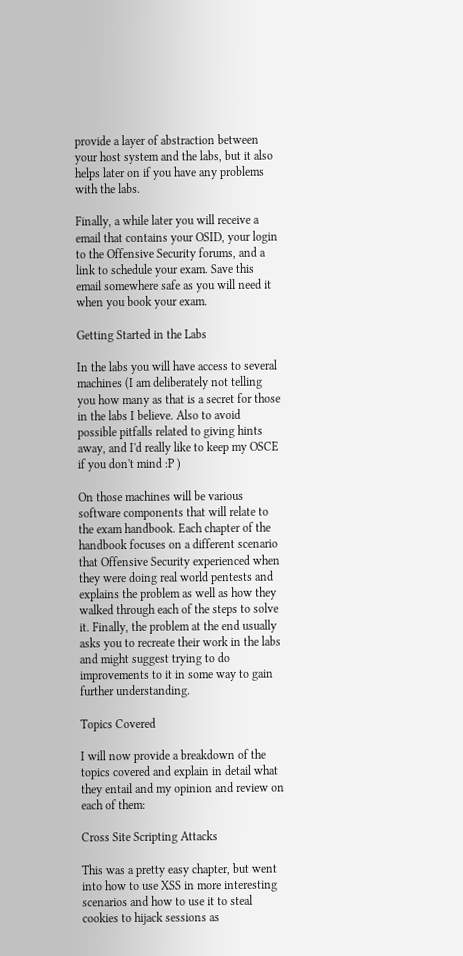provide a layer of abstraction between your host system and the labs, but it also helps later on if you have any problems with the labs.

Finally, a while later you will receive a email that contains your OSID, your login to the Offensive Security forums, and a link to schedule your exam. Save this email somewhere safe as you will need it when you book your exam.

Getting Started in the Labs

In the labs you will have access to several machines (I am deliberately not telling you how many as that is a secret for those in the labs I believe. Also to avoid possible pitfalls related to giving hints away, and I'd really like to keep my OSCE if you don't mind :P )

On those machines will be various software components that will relate to the exam handbook. Each chapter of the handbook focuses on a different scenario that Offensive Security experienced when they were doing real world pentests and explains the problem as well as how they walked through each of the steps to solve it. Finally, the problem at the end usually asks you to recreate their work in the labs and might suggest trying to do improvements to it in some way to gain further understanding.

Topics Covered

I will now provide a breakdown of the topics covered and explain in detail what they entail and my opinion and review on each of them:

Cross Site Scripting Attacks

This was a pretty easy chapter, but went into how to use XSS in more interesting scenarios and how to use it to steal cookies to hijack sessions as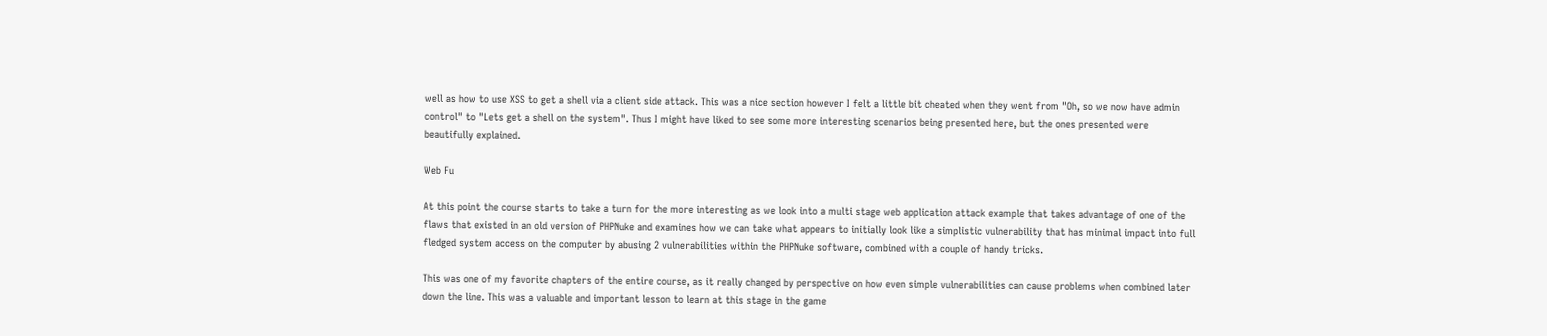well as how to use XSS to get a shell via a client side attack. This was a nice section however I felt a little bit cheated when they went from "Oh, so we now have admin control" to "Lets get a shell on the system". Thus I might have liked to see some more interesting scenarios being presented here, but the ones presented were beautifully explained.

Web Fu

At this point the course starts to take a turn for the more interesting as we look into a multi stage web application attack example that takes advantage of one of the flaws that existed in an old version of PHPNuke and examines how we can take what appears to initially look like a simplistic vulnerability that has minimal impact into full fledged system access on the computer by abusing 2 vulnerabilities within the PHPNuke software, combined with a couple of handy tricks.

This was one of my favorite chapters of the entire course, as it really changed by perspective on how even simple vulnerabilities can cause problems when combined later down the line. This was a valuable and important lesson to learn at this stage in the game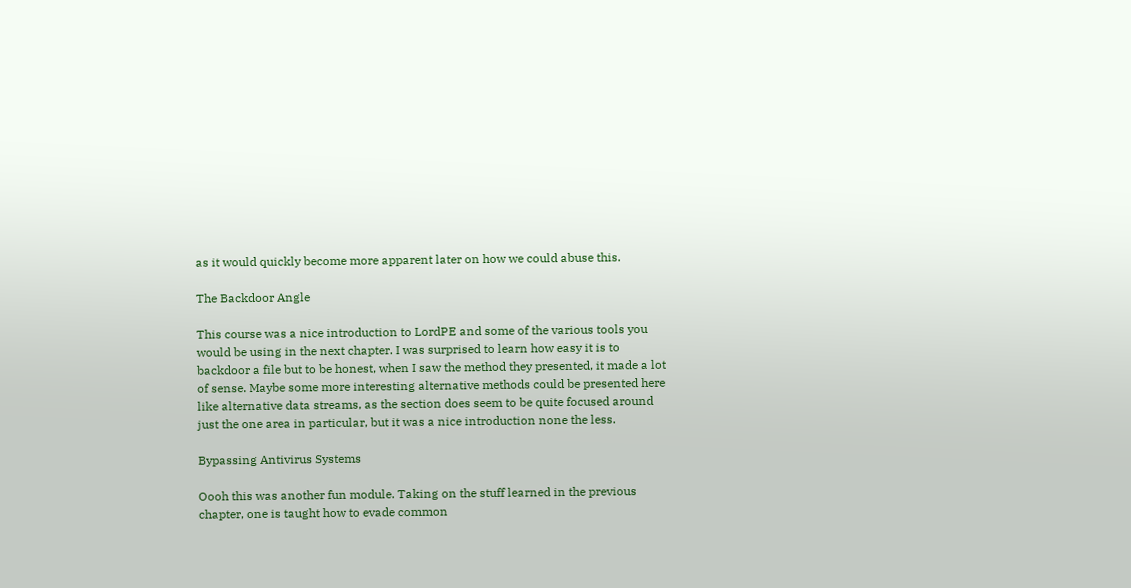as it would quickly become more apparent later on how we could abuse this.

The Backdoor Angle

This course was a nice introduction to LordPE and some of the various tools you would be using in the next chapter. I was surprised to learn how easy it is to backdoor a file but to be honest, when I saw the method they presented, it made a lot of sense. Maybe some more interesting alternative methods could be presented here like alternative data streams, as the section does seem to be quite focused around just the one area in particular, but it was a nice introduction none the less.

Bypassing Antivirus Systems

Oooh this was another fun module. Taking on the stuff learned in the previous chapter, one is taught how to evade common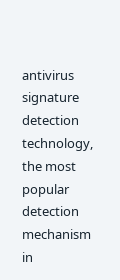antivirus signature detection technology, the most popular detection mechanism in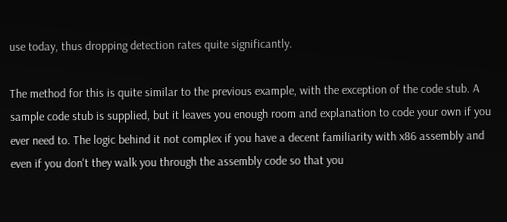use today, thus dropping detection rates quite significantly.

The method for this is quite similar to the previous example, with the exception of the code stub. A sample code stub is supplied, but it leaves you enough room and explanation to code your own if you ever need to. The logic behind it not complex if you have a decent familiarity with x86 assembly and even if you don't they walk you through the assembly code so that you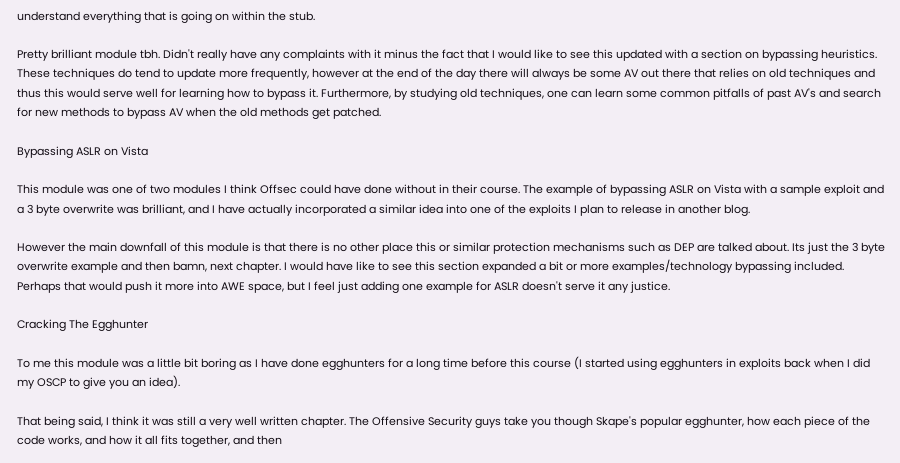understand everything that is going on within the stub.

Pretty brilliant module tbh. Didn't really have any complaints with it minus the fact that I would like to see this updated with a section on bypassing heuristics. These techniques do tend to update more frequently, however at the end of the day there will always be some AV out there that relies on old techniques and thus this would serve well for learning how to bypass it. Furthermore, by studying old techniques, one can learn some common pitfalls of past AV's and search for new methods to bypass AV when the old methods get patched.

Bypassing ASLR on Vista

This module was one of two modules I think Offsec could have done without in their course. The example of bypassing ASLR on Vista with a sample exploit and a 3 byte overwrite was brilliant, and I have actually incorporated a similar idea into one of the exploits I plan to release in another blog.

However the main downfall of this module is that there is no other place this or similar protection mechanisms such as DEP are talked about. Its just the 3 byte overwrite example and then bamn, next chapter. I would have like to see this section expanded a bit or more examples/technology bypassing included. Perhaps that would push it more into AWE space, but I feel just adding one example for ASLR doesn't serve it any justice.

Cracking The Egghunter

To me this module was a little bit boring as I have done egghunters for a long time before this course (I started using egghunters in exploits back when I did my OSCP to give you an idea).

That being said, I think it was still a very well written chapter. The Offensive Security guys take you though Skape's popular egghunter, how each piece of the code works, and how it all fits together, and then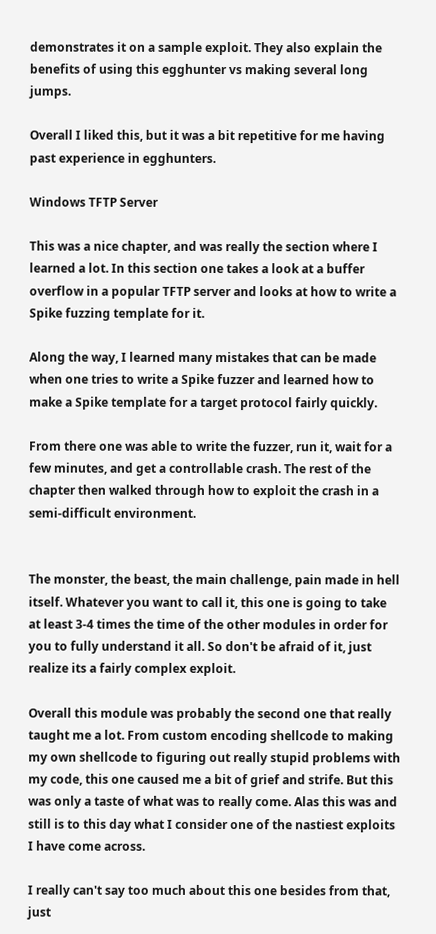demonstrates it on a sample exploit. They also explain the benefits of using this egghunter vs making several long jumps.

Overall I liked this, but it was a bit repetitive for me having past experience in egghunters.

Windows TFTP Server

This was a nice chapter, and was really the section where I learned a lot. In this section one takes a look at a buffer overflow in a popular TFTP server and looks at how to write a Spike fuzzing template for it.

Along the way, I learned many mistakes that can be made when one tries to write a Spike fuzzer and learned how to make a Spike template for a target protocol fairly quickly.

From there one was able to write the fuzzer, run it, wait for a few minutes, and get a controllable crash. The rest of the chapter then walked through how to exploit the crash in a semi-difficult environment.


The monster, the beast, the main challenge, pain made in hell itself. Whatever you want to call it, this one is going to take at least 3-4 times the time of the other modules in order for you to fully understand it all. So don't be afraid of it, just realize its a fairly complex exploit.

Overall this module was probably the second one that really taught me a lot. From custom encoding shellcode to making my own shellcode to figuring out really stupid problems with my code, this one caused me a bit of grief and strife. But this was only a taste of what was to really come. Alas this was and still is to this day what I consider one of the nastiest exploits I have come across.

I really can't say too much about this one besides from that, just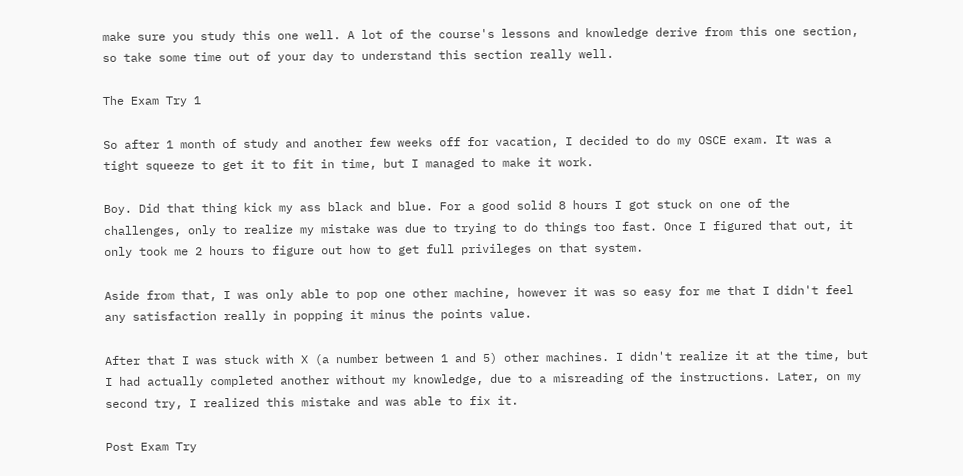make sure you study this one well. A lot of the course's lessons and knowledge derive from this one section, so take some time out of your day to understand this section really well.

The Exam Try 1

So after 1 month of study and another few weeks off for vacation, I decided to do my OSCE exam. It was a tight squeeze to get it to fit in time, but I managed to make it work.

Boy. Did that thing kick my ass black and blue. For a good solid 8 hours I got stuck on one of the challenges, only to realize my mistake was due to trying to do things too fast. Once I figured that out, it only took me 2 hours to figure out how to get full privileges on that system.

Aside from that, I was only able to pop one other machine, however it was so easy for me that I didn't feel any satisfaction really in popping it minus the points value.

After that I was stuck with X (a number between 1 and 5) other machines. I didn't realize it at the time, but I had actually completed another without my knowledge, due to a misreading of the instructions. Later, on my second try, I realized this mistake and was able to fix it.

Post Exam Try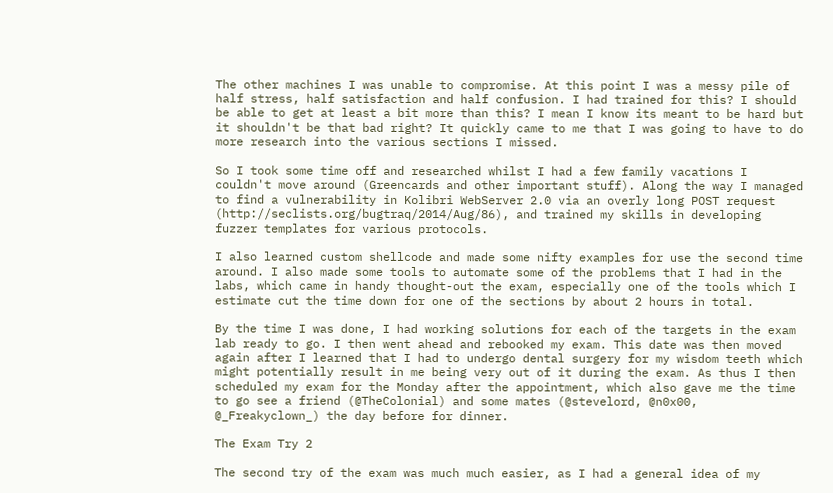The other machines I was unable to compromise. At this point I was a messy pile of half stress, half satisfaction and half confusion. I had trained for this? I should be able to get at least a bit more than this? I mean I know its meant to be hard but it shouldn't be that bad right? It quickly came to me that I was going to have to do more research into the various sections I missed.

So I took some time off and researched whilst I had a few family vacations I couldn't move around (Greencards and other important stuff). Along the way I managed to find a vulnerability in Kolibri WebServer 2.0 via an overly long POST request (http://seclists.org/bugtraq/2014/Aug/86), and trained my skills in developing fuzzer templates for various protocols.

I also learned custom shellcode and made some nifty examples for use the second time around. I also made some tools to automate some of the problems that I had in the labs, which came in handy thought-out the exam, especially one of the tools which I estimate cut the time down for one of the sections by about 2 hours in total.

By the time I was done, I had working solutions for each of the targets in the exam lab ready to go. I then went ahead and rebooked my exam. This date was then moved again after I learned that I had to undergo dental surgery for my wisdom teeth which might potentially result in me being very out of it during the exam. As thus I then scheduled my exam for the Monday after the appointment, which also gave me the time to go see a friend (@TheColonial) and some mates (@stevelord, @n0x00, @_Freakyclown_) the day before for dinner.

The Exam Try 2

The second try of the exam was much much easier, as I had a general idea of my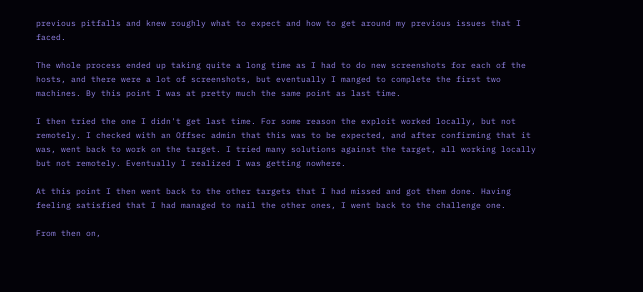previous pitfalls and knew roughly what to expect and how to get around my previous issues that I faced.

The whole process ended up taking quite a long time as I had to do new screenshots for each of the hosts, and there were a lot of screenshots, but eventually I manged to complete the first two machines. By this point I was at pretty much the same point as last time.

I then tried the one I didn't get last time. For some reason the exploit worked locally, but not remotely. I checked with an Offsec admin that this was to be expected, and after confirming that it was, went back to work on the target. I tried many solutions against the target, all working locally but not remotely. Eventually I realized I was getting nowhere.

At this point I then went back to the other targets that I had missed and got them done. Having feeling satisfied that I had managed to nail the other ones, I went back to the challenge one.

From then on,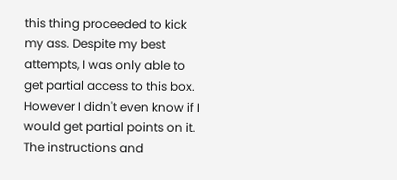this thing proceeded to kick my ass. Despite my best attempts, I was only able to get partial access to this box. However I didn't even know if I would get partial points on it. The instructions and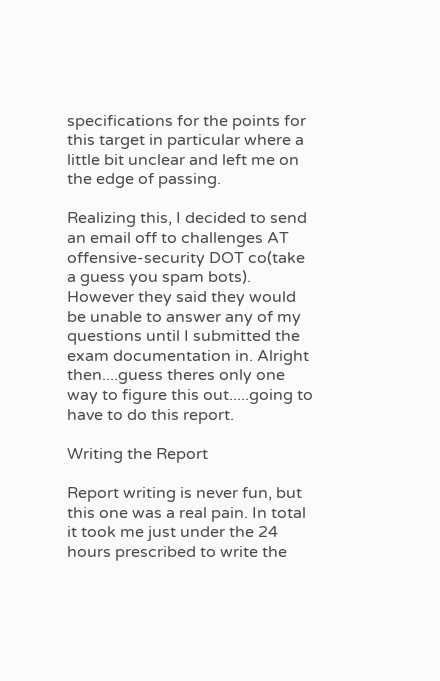specifications for the points for this target in particular where a little bit unclear and left me on the edge of passing.

Realizing this, I decided to send an email off to challenges AT offensive-security DOT co(take a guess you spam bots). However they said they would be unable to answer any of my questions until I submitted the exam documentation in. Alright then....guess theres only one way to figure this out.....going to have to do this report.

Writing the Report

Report writing is never fun, but this one was a real pain. In total it took me just under the 24 hours prescribed to write the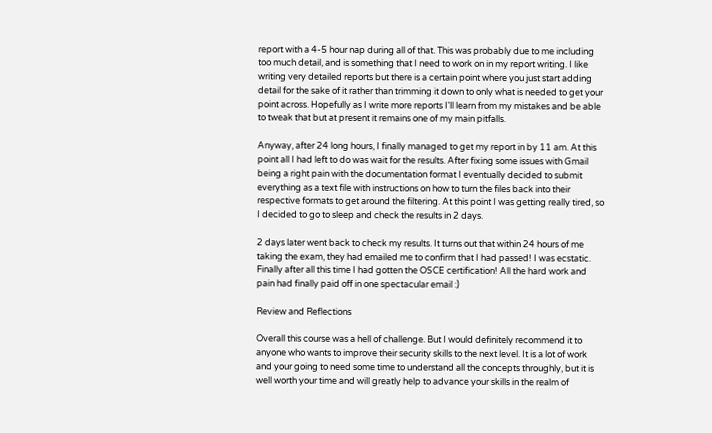report with a 4-5 hour nap during all of that. This was probably due to me including too much detail, and is something that I need to work on in my report writing. I like writing very detailed reports but there is a certain point where you just start adding detail for the sake of it rather than trimming it down to only what is needed to get your point across. Hopefully as I write more reports I'll learn from my mistakes and be able to tweak that but at present it remains one of my main pitfalls.

Anyway, after 24 long hours, I finally managed to get my report in by 11 am. At this point all I had left to do was wait for the results. After fixing some issues with Gmail being a right pain with the documentation format I eventually decided to submit everything as a text file with instructions on how to turn the files back into their respective formats to get around the filtering. At this point I was getting really tired, so I decided to go to sleep and check the results in 2 days.

2 days later went back to check my results. It turns out that within 24 hours of me taking the exam, they had emailed me to confirm that I had passed! I was ecstatic. Finally after all this time I had gotten the OSCE certification! All the hard work and pain had finally paid off in one spectacular email :)

Review and Reflections

Overall this course was a hell of challenge. But I would definitely recommend it to anyone who wants to improve their security skills to the next level. It is a lot of work and your going to need some time to understand all the concepts throughly, but it is well worth your time and will greatly help to advance your skills in the realm of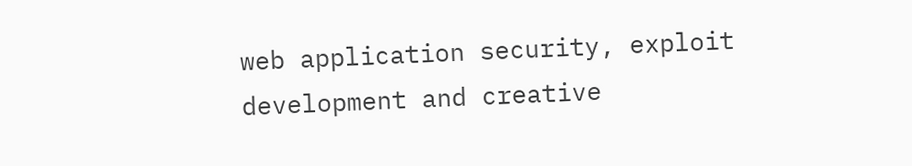web application security, exploit development and creative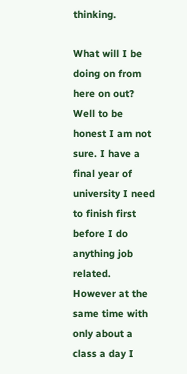thinking.

What will I be doing on from here on out? Well to be honest I am not sure. I have a final year of university I need to finish first before I do anything job related. However at the same time with only about a class a day I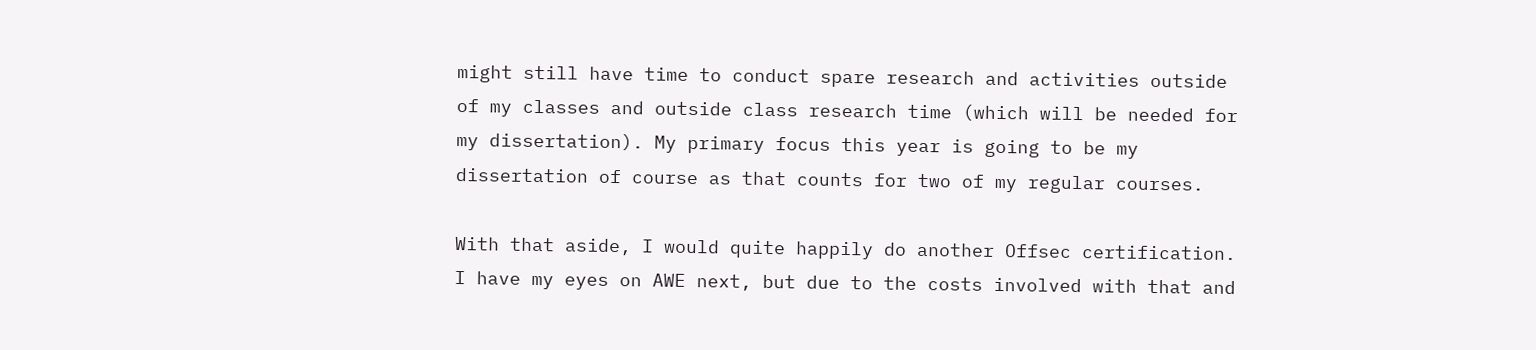might still have time to conduct spare research and activities outside of my classes and outside class research time (which will be needed for my dissertation). My primary focus this year is going to be my dissertation of course as that counts for two of my regular courses.

With that aside, I would quite happily do another Offsec certification. I have my eyes on AWE next, but due to the costs involved with that and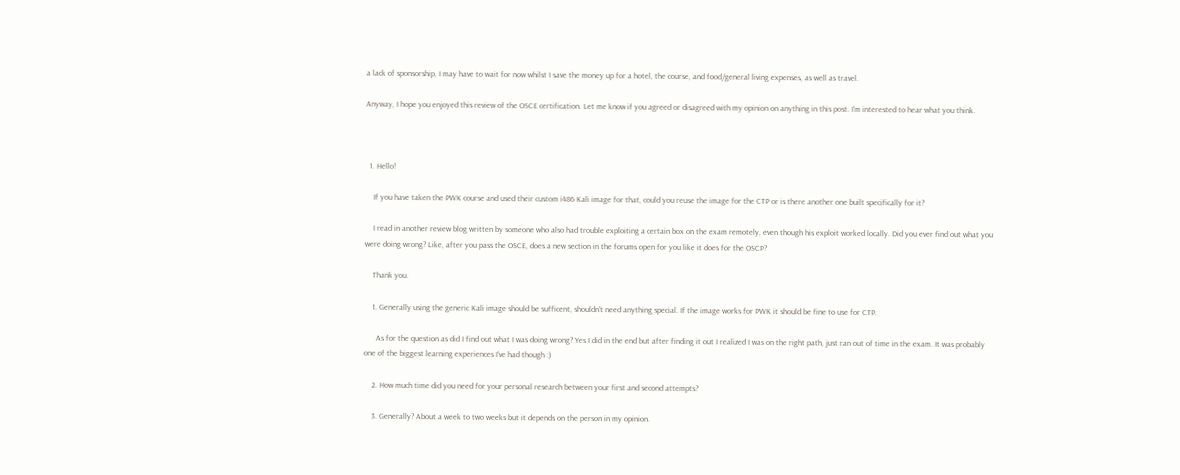a lack of sponsorship, I may have to wait for now whilst I save the money up for a hotel, the course, and food/general living expenses, as well as travel.

Anyway, I hope you enjoyed this review of the OSCE certification. Let me know if you agreed or disagreed with my opinion on anything in this post. I'm interested to hear what you think.



  1. Hello!

    If you have taken the PWK course and used their custom i486 Kali image for that, could you reuse the image for the CTP or is there another one built specifically for it?

    I read in another review blog written by someone who also had trouble exploiting a certain box on the exam remotely, even though his exploit worked locally. Did you ever find out what you were doing wrong? Like, after you pass the OSCE, does a new section in the forums open for you like it does for the OSCP?

    Thank you.

    1. Generally using the generic Kali image should be sufficent, shouldn't need anything special. If the image works for PWK it should be fine to use for CTP.

      As for the question as did I find out what I was doing wrong? Yes I did in the end but after finding it out I realized I was on the right path, just ran out of time in the exam. It was probably one of the biggest learning experiences I've had though :)

    2. How much time did you need for your personal research between your first and second attempts?

    3. Generally? About a week to two weeks but it depends on the person in my opinion.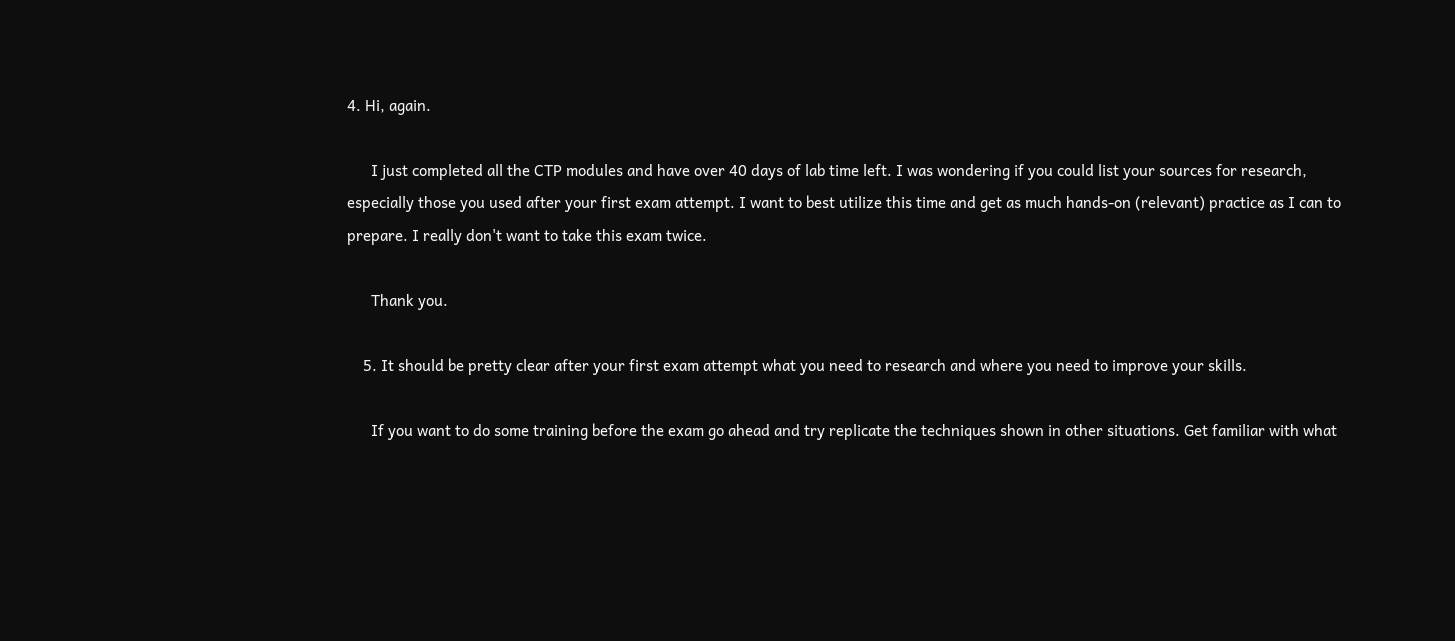4. Hi, again.

      I just completed all the CTP modules and have over 40 days of lab time left. I was wondering if you could list your sources for research, especially those you used after your first exam attempt. I want to best utilize this time and get as much hands-on (relevant) practice as I can to prepare. I really don't want to take this exam twice.

      Thank you.

    5. It should be pretty clear after your first exam attempt what you need to research and where you need to improve your skills.

      If you want to do some training before the exam go ahead and try replicate the techniques shown in other situations. Get familiar with what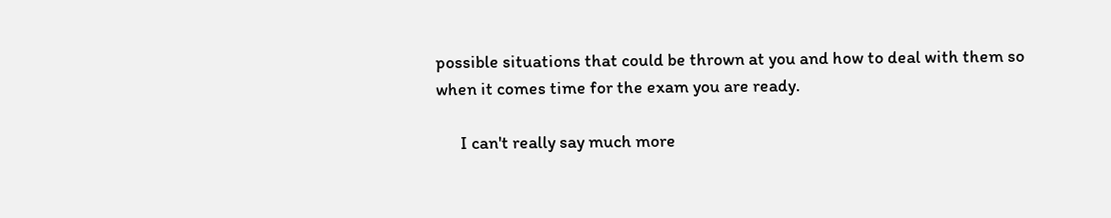possible situations that could be thrown at you and how to deal with them so when it comes time for the exam you are ready.

      I can't really say much more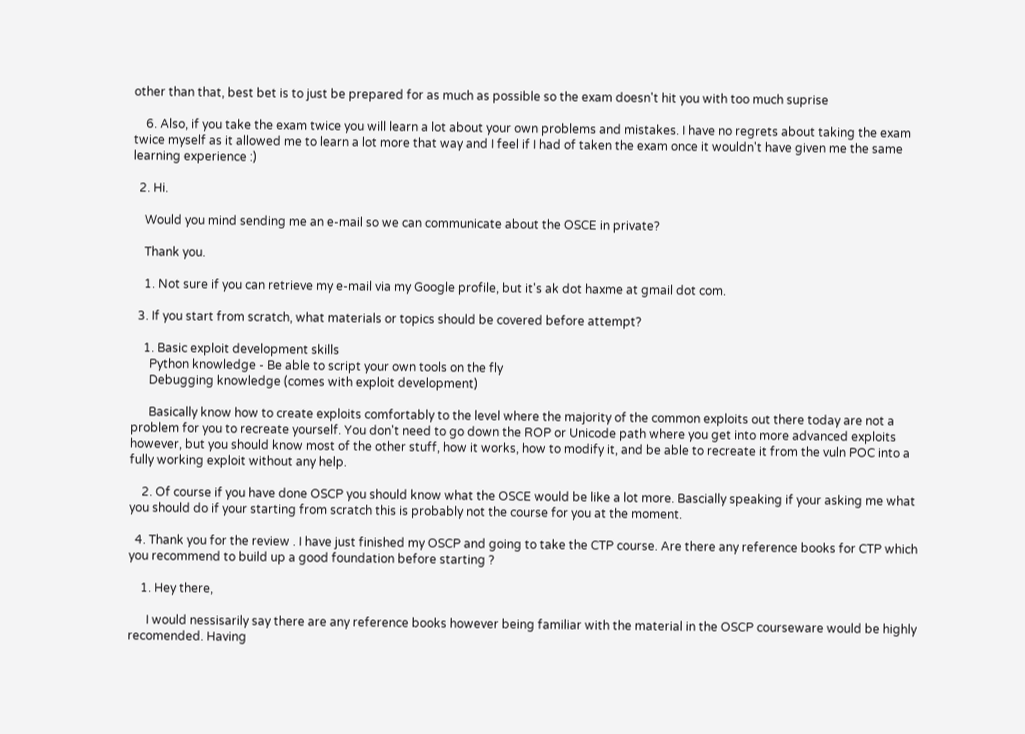other than that, best bet is to just be prepared for as much as possible so the exam doesn't hit you with too much suprise

    6. Also, if you take the exam twice you will learn a lot about your own problems and mistakes. I have no regrets about taking the exam twice myself as it allowed me to learn a lot more that way and I feel if I had of taken the exam once it wouldn't have given me the same learning experience :)

  2. Hi.

    Would you mind sending me an e-mail so we can communicate about the OSCE in private?

    Thank you.

    1. Not sure if you can retrieve my e-mail via my Google profile, but it's ak dot haxme at gmail dot com.

  3. If you start from scratch, what materials or topics should be covered before attempt?

    1. Basic exploit development skills
      Python knowledge - Be able to script your own tools on the fly
      Debugging knowledge (comes with exploit development)

      Basically know how to create exploits comfortably to the level where the majority of the common exploits out there today are not a problem for you to recreate yourself. You don't need to go down the ROP or Unicode path where you get into more advanced exploits however, but you should know most of the other stuff, how it works, how to modify it, and be able to recreate it from the vuln POC into a fully working exploit without any help.

    2. Of course if you have done OSCP you should know what the OSCE would be like a lot more. Bascially speaking if your asking me what you should do if your starting from scratch this is probably not the course for you at the moment.

  4. Thank you for the review . I have just finished my OSCP and going to take the CTP course. Are there any reference books for CTP which you recommend to build up a good foundation before starting ?

    1. Hey there,

      I would nessisarily say there are any reference books however being familiar with the material in the OSCP courseware would be highly recomended. Having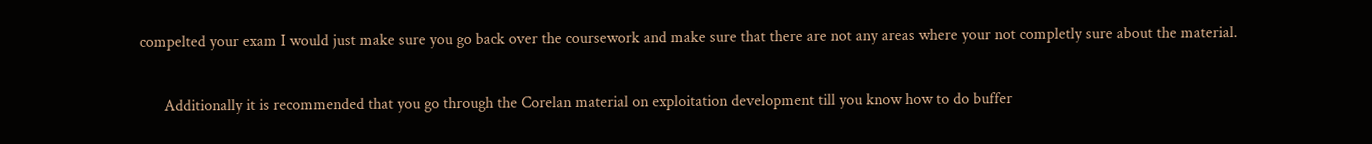compelted your exam I would just make sure you go back over the coursework and make sure that there are not any areas where your not completly sure about the material.

      Additionally it is recommended that you go through the Corelan material on exploitation development till you know how to do buffer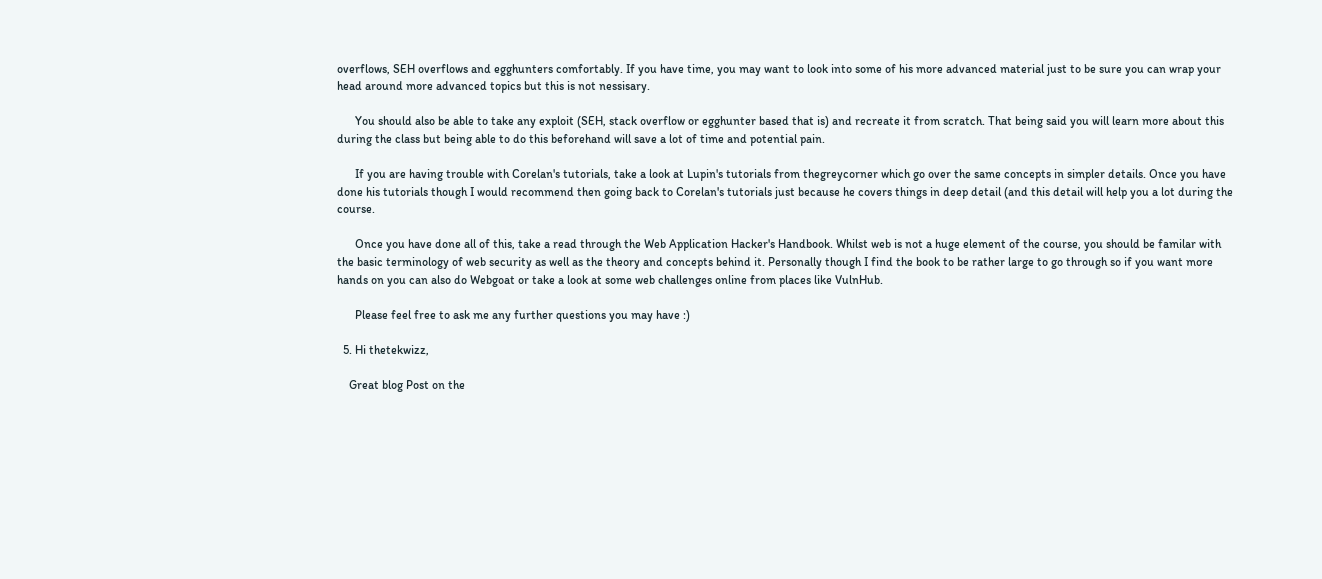overflows, SEH overflows and egghunters comfortably. If you have time, you may want to look into some of his more advanced material just to be sure you can wrap your head around more advanced topics but this is not nessisary.

      You should also be able to take any exploit (SEH, stack overflow or egghunter based that is) and recreate it from scratch. That being said you will learn more about this during the class but being able to do this beforehand will save a lot of time and potential pain.

      If you are having trouble with Corelan's tutorials, take a look at Lupin's tutorials from thegreycorner which go over the same concepts in simpler details. Once you have done his tutorials though I would recommend then going back to Corelan's tutorials just because he covers things in deep detail (and this detail will help you a lot during the course.

      Once you have done all of this, take a read through the Web Application Hacker's Handbook. Whilst web is not a huge element of the course, you should be familar with the basic terminology of web security as well as the theory and concepts behind it. Personally though I find the book to be rather large to go through so if you want more hands on you can also do Webgoat or take a look at some web challenges online from places like VulnHub.

      Please feel free to ask me any further questions you may have :)

  5. Hi thetekwizz,

    Great blog Post on the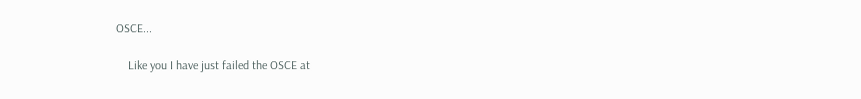OSCE...

    Like you I have just failed the OSCE at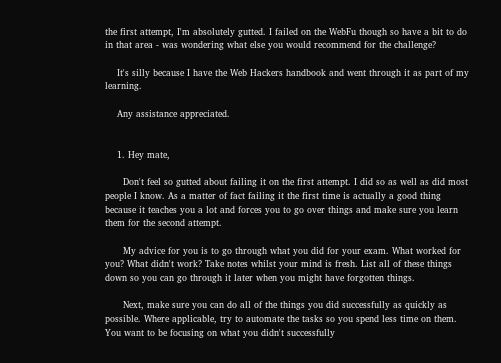the first attempt, I'm absolutely gutted. I failed on the WebFu though so have a bit to do in that area - was wondering what else you would recommend for the challenge?

    It's silly because I have the Web Hackers handbook and went through it as part of my learning.

    Any assistance appreciated.


    1. Hey mate,

      Don't feel so gutted about failing it on the first attempt. I did so as well as did most people I know. As a matter of fact failing it the first time is actually a good thing because it teaches you a lot and forces you to go over things and make sure you learn them for the second attempt.

      My advice for you is to go through what you did for your exam. What worked for you? What didn't work? Take notes whilst your mind is fresh. List all of these things down so you can go through it later when you might have forgotten things.

      Next, make sure you can do all of the things you did successfully as quickly as possible. Where applicable, try to automate the tasks so you spend less time on them. You want to be focusing on what you didn't successfully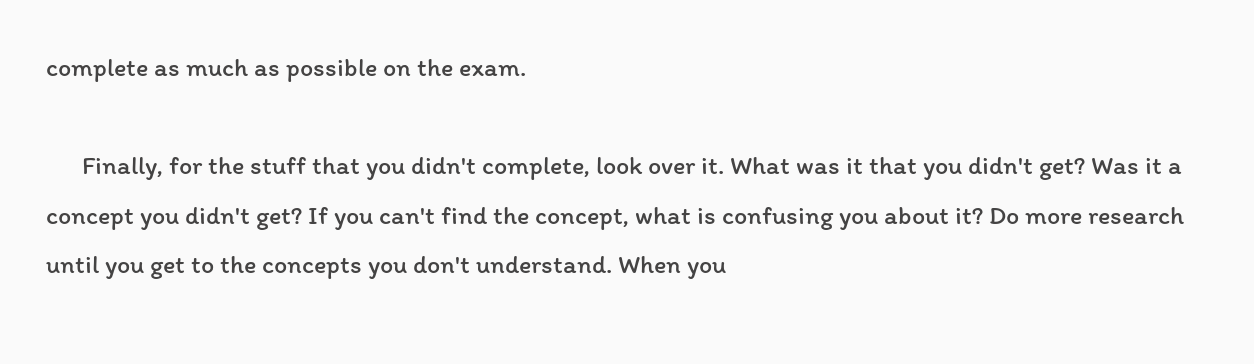complete as much as possible on the exam.

      Finally, for the stuff that you didn't complete, look over it. What was it that you didn't get? Was it a concept you didn't get? If you can't find the concept, what is confusing you about it? Do more research until you get to the concepts you don't understand. When you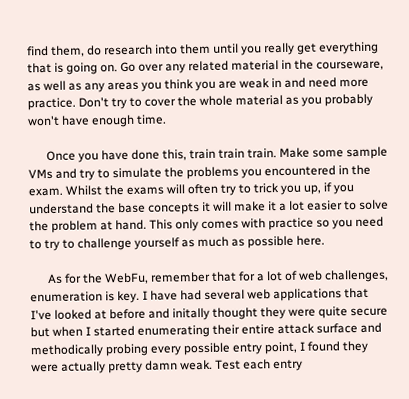find them, do research into them until you really get everything that is going on. Go over any related material in the courseware, as well as any areas you think you are weak in and need more practice. Don't try to cover the whole material as you probably won't have enough time.

      Once you have done this, train train train. Make some sample VMs and try to simulate the problems you encountered in the exam. Whilst the exams will often try to trick you up, if you understand the base concepts it will make it a lot easier to solve the problem at hand. This only comes with practice so you need to try to challenge yourself as much as possible here.

      As for the WebFu, remember that for a lot of web challenges, enumeration is key. I have had several web applications that I've looked at before and initally thought they were quite secure but when I started enumerating their entire attack surface and methodically probing every possible entry point, I found they were actually pretty damn weak. Test each entry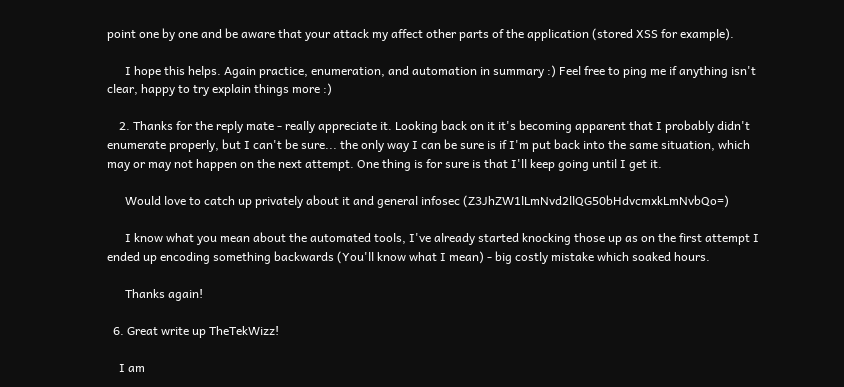point one by one and be aware that your attack my affect other parts of the application (stored XSS for example).

      I hope this helps. Again practice, enumeration, and automation in summary :) Feel free to ping me if anything isn't clear, happy to try explain things more :)

    2. Thanks for the reply mate - really appreciate it. Looking back on it it's becoming apparent that I probably didn't enumerate properly, but I can't be sure... the only way I can be sure is if I'm put back into the same situation, which may or may not happen on the next attempt. One thing is for sure is that I'll keep going until I get it.

      Would love to catch up privately about it and general infosec (Z3JhZW1lLmNvd2llQG50bHdvcmxkLmNvbQo=)

      I know what you mean about the automated tools, I've already started knocking those up as on the first attempt I ended up encoding something backwards (You'll know what I mean) - big costly mistake which soaked hours.

      Thanks again!

  6. Great write up TheTekWizz!

    I am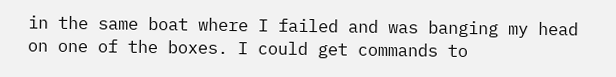in the same boat where I failed and was banging my head on one of the boxes. I could get commands to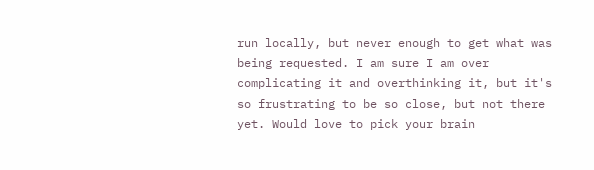run locally, but never enough to get what was being requested. I am sure I am over complicating it and overthinking it, but it's so frustrating to be so close, but not there yet. Would love to pick your brain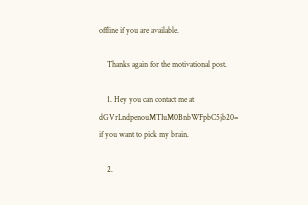offline if you are available.

    Thanks again for the motivational post.

    1. Hey you can contact me at dGVrLndpenouMTIuM0BnbWFpbC5jb20= if you want to pick my brain.

    2.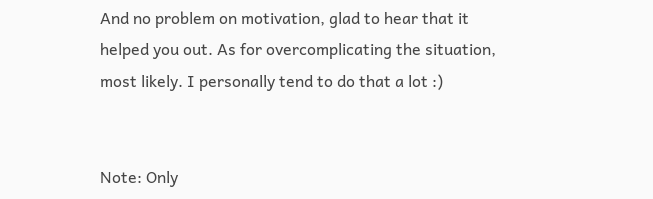And no problem on motivation, glad to hear that it helped you out. As for overcomplicating the situation, most likely. I personally tend to do that a lot :)


Note: Only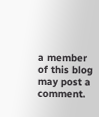a member of this blog may post a comment.